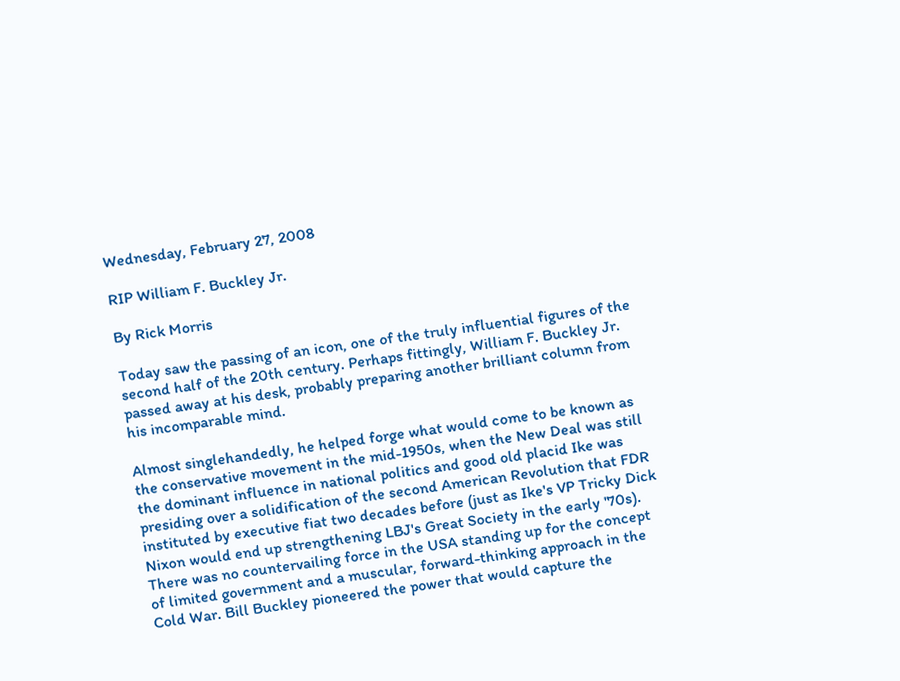Wednesday, February 27, 2008

RIP William F. Buckley Jr.

By Rick Morris

Today saw the passing of an icon, one of the truly influential figures of the second half of the 20th century. Perhaps fittingly, William F. Buckley Jr. passed away at his desk, probably preparing another brilliant column from his incomparable mind.

Almost singlehandedly, he helped forge what would come to be known as the conservative movement in the mid-1950s, when the New Deal was still the dominant influence in national politics and good old placid Ike was presiding over a solidification of the second American Revolution that FDR instituted by executive fiat two decades before (just as Ike's VP Tricky Dick Nixon would end up strengthening LBJ's Great Society in the early '70s). There was no countervailing force in the USA standing up for the concept of limited government and a muscular, forward-thinking approach in the Cold War. Bill Buckley pioneered the power that would capture the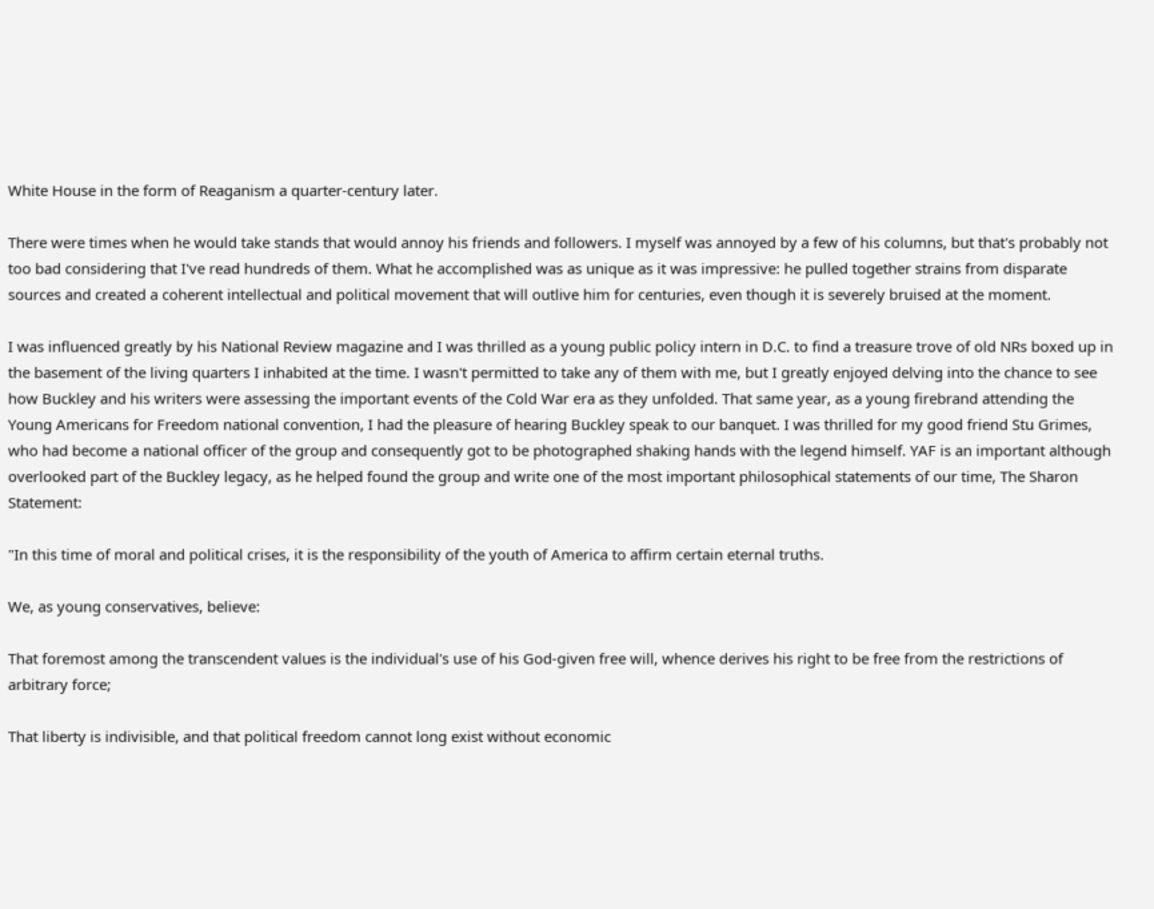White House in the form of Reaganism a quarter-century later.

There were times when he would take stands that would annoy his friends and followers. I myself was annoyed by a few of his columns, but that's probably not too bad considering that I've read hundreds of them. What he accomplished was as unique as it was impressive: he pulled together strains from disparate sources and created a coherent intellectual and political movement that will outlive him for centuries, even though it is severely bruised at the moment.

I was influenced greatly by his National Review magazine and I was thrilled as a young public policy intern in D.C. to find a treasure trove of old NRs boxed up in the basement of the living quarters I inhabited at the time. I wasn't permitted to take any of them with me, but I greatly enjoyed delving into the chance to see how Buckley and his writers were assessing the important events of the Cold War era as they unfolded. That same year, as a young firebrand attending the Young Americans for Freedom national convention, I had the pleasure of hearing Buckley speak to our banquet. I was thrilled for my good friend Stu Grimes, who had become a national officer of the group and consequently got to be photographed shaking hands with the legend himself. YAF is an important although overlooked part of the Buckley legacy, as he helped found the group and write one of the most important philosophical statements of our time, The Sharon Statement:

"In this time of moral and political crises, it is the responsibility of the youth of America to affirm certain eternal truths.

We, as young conservatives, believe:

That foremost among the transcendent values is the individual's use of his God-given free will, whence derives his right to be free from the restrictions of arbitrary force;

That liberty is indivisible, and that political freedom cannot long exist without economic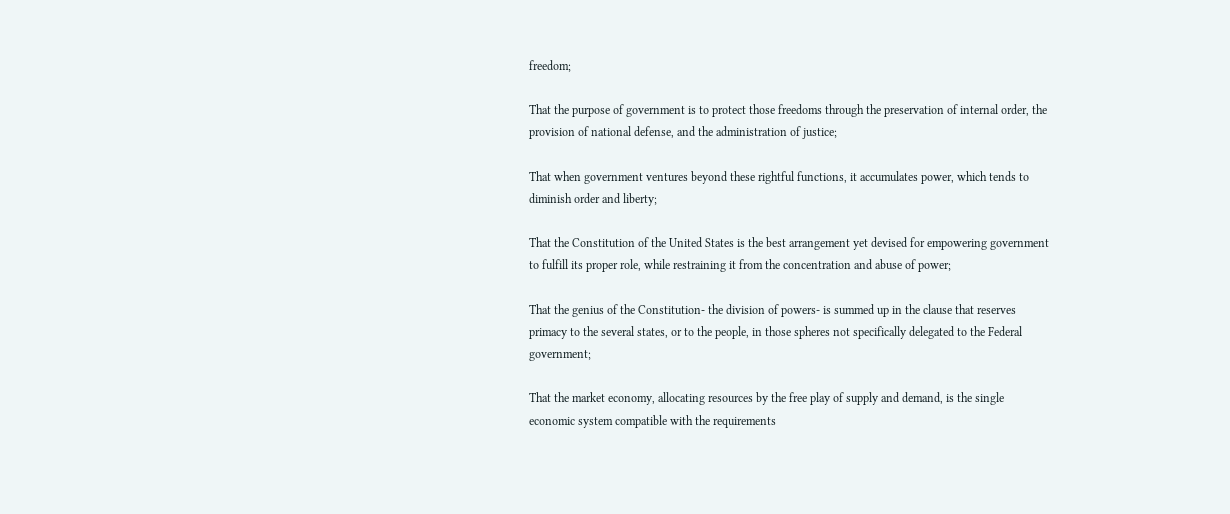freedom;

That the purpose of government is to protect those freedoms through the preservation of internal order, the provision of national defense, and the administration of justice;

That when government ventures beyond these rightful functions, it accumulates power, which tends to diminish order and liberty;

That the Constitution of the United States is the best arrangement yet devised for empowering government to fulfill its proper role, while restraining it from the concentration and abuse of power;

That the genius of the Constitution- the division of powers- is summed up in the clause that reserves primacy to the several states, or to the people, in those spheres not specifically delegated to the Federal government;

That the market economy, allocating resources by the free play of supply and demand, is the single economic system compatible with the requirements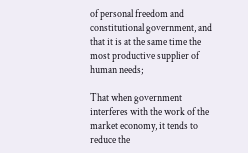of personal freedom and constitutional government, and that it is at the same time the most productive supplier of human needs;

That when government interferes with the work of the market economy, it tends to reduce the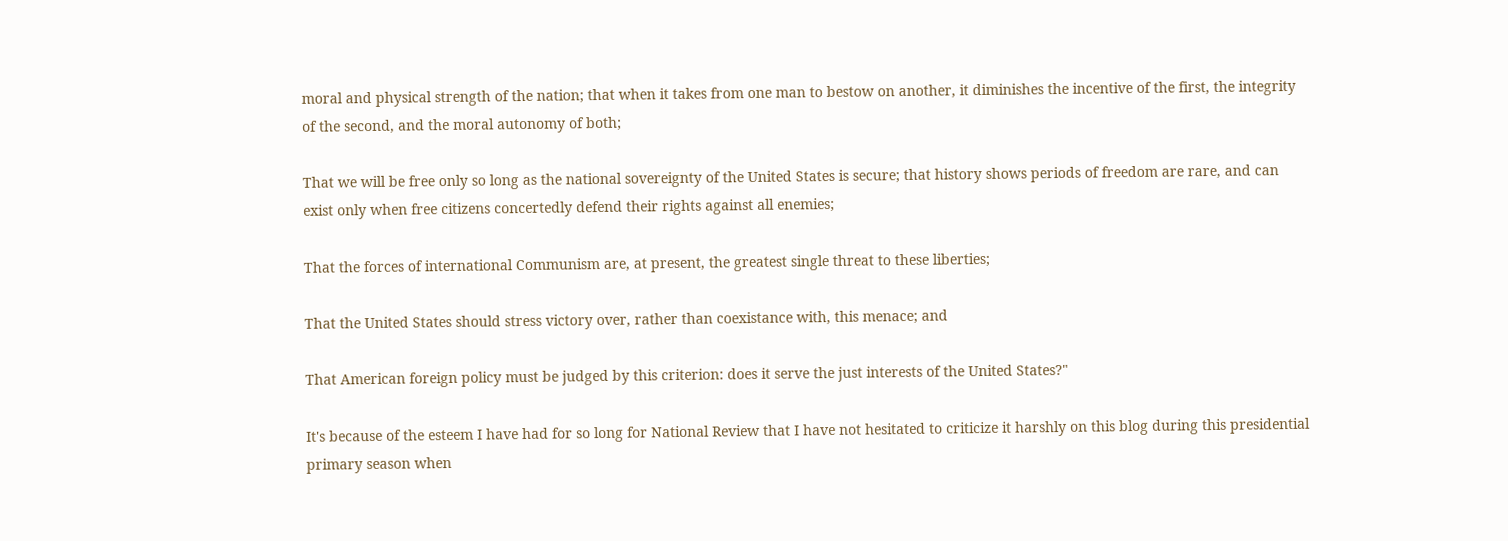moral and physical strength of the nation; that when it takes from one man to bestow on another, it diminishes the incentive of the first, the integrity of the second, and the moral autonomy of both;

That we will be free only so long as the national sovereignty of the United States is secure; that history shows periods of freedom are rare, and can exist only when free citizens concertedly defend their rights against all enemies;

That the forces of international Communism are, at present, the greatest single threat to these liberties;

That the United States should stress victory over, rather than coexistance with, this menace; and

That American foreign policy must be judged by this criterion: does it serve the just interests of the United States?"

It's because of the esteem I have had for so long for National Review that I have not hesitated to criticize it harshly on this blog during this presidential primary season when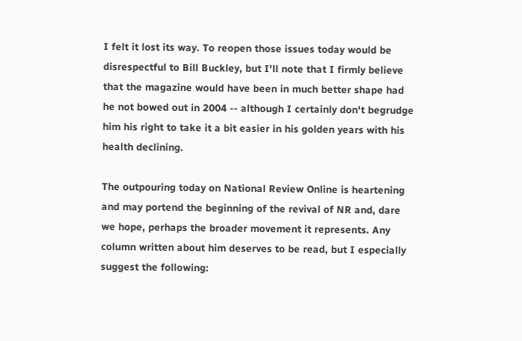I felt it lost its way. To reopen those issues today would be disrespectful to Bill Buckley, but I'll note that I firmly believe that the magazine would have been in much better shape had he not bowed out in 2004 -- although I certainly don't begrudge him his right to take it a bit easier in his golden years with his health declining.

The outpouring today on National Review Online is heartening and may portend the beginning of the revival of NR and, dare we hope, perhaps the broader movement it represents. Any column written about him deserves to be read, but I especially suggest the following: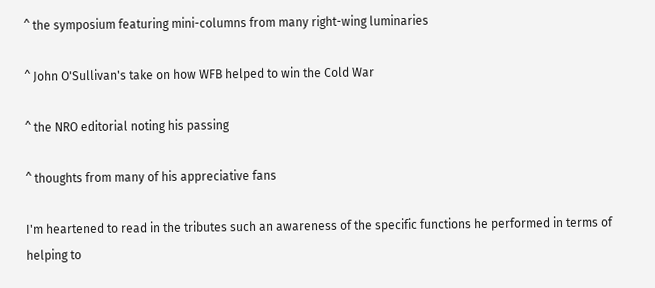^ the symposium featuring mini-columns from many right-wing luminaries

^ John O'Sullivan's take on how WFB helped to win the Cold War

^ the NRO editorial noting his passing

^ thoughts from many of his appreciative fans

I'm heartened to read in the tributes such an awareness of the specific functions he performed in terms of helping to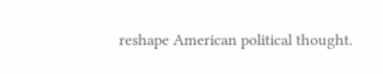reshape American political thought.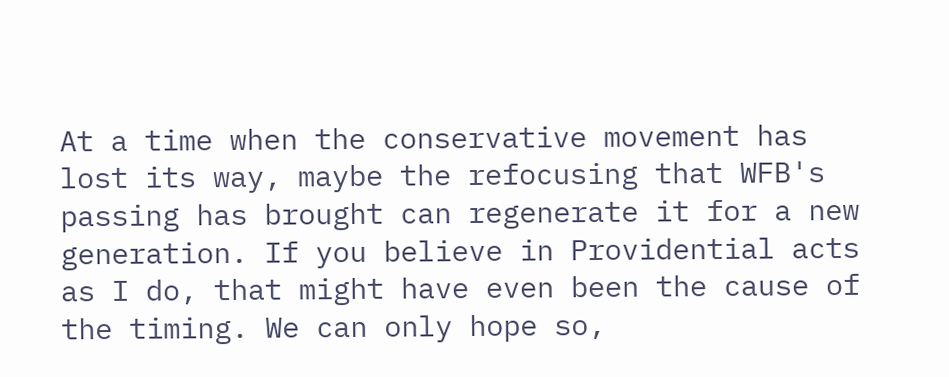At a time when the conservative movement has lost its way, maybe the refocusing that WFB's passing has brought can regenerate it for a new generation. If you believe in Providential acts as I do, that might have even been the cause of the timing. We can only hope so,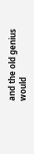and the old genius would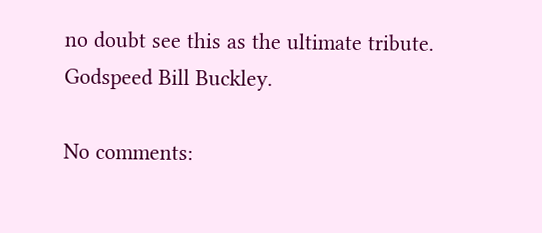no doubt see this as the ultimate tribute. Godspeed Bill Buckley.

No comments: